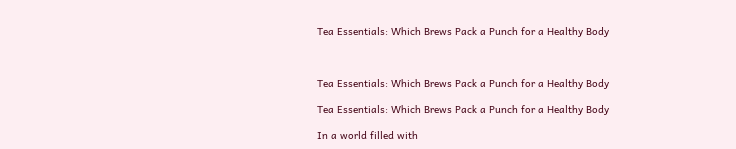Tea Essentials: Which Brews Pack a Punch for a Healthy Body



Tea Essentials: Which Brews Pack a Punch for a Healthy Body

Tea Essentials: Which Brews Pack a Punch for a Healthy Body

In a world filled with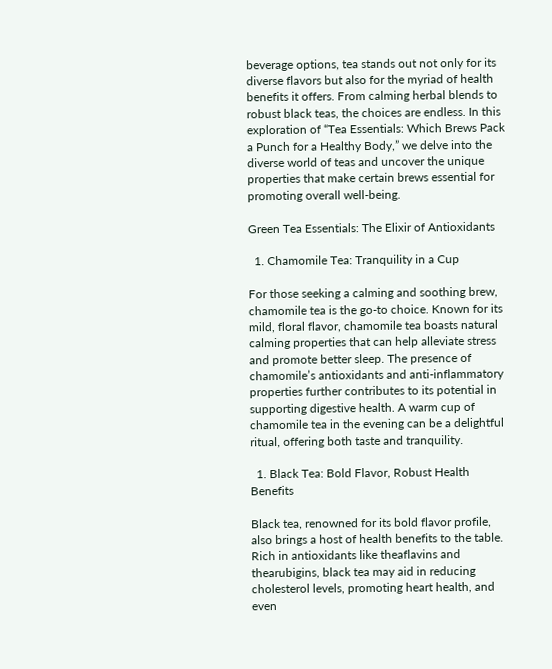beverage options, tea stands out not only for its diverse flavors but also for the myriad of health benefits it offers. From calming herbal blends to robust black teas, the choices are endless. In this exploration of “Tea Essentials: Which Brews Pack a Punch for a Healthy Body,” we delve into the diverse world of teas and uncover the unique properties that make certain brews essential for promoting overall well-being.

Green Tea Essentials: The Elixir of Antioxidants

  1. Chamomile Tea: Tranquility in a Cup

For those seeking a calming and soothing brew, chamomile tea is the go-to choice. Known for its mild, floral flavor, chamomile tea boasts natural calming properties that can help alleviate stress and promote better sleep. The presence of chamomile’s antioxidants and anti-inflammatory properties further contributes to its potential in supporting digestive health. A warm cup of chamomile tea in the evening can be a delightful ritual, offering both taste and tranquility.

  1. Black Tea: Bold Flavor, Robust Health Benefits

Black tea, renowned for its bold flavor profile, also brings a host of health benefits to the table. Rich in antioxidants like theaflavins and thearubigins, black tea may aid in reducing cholesterol levels, promoting heart health, and even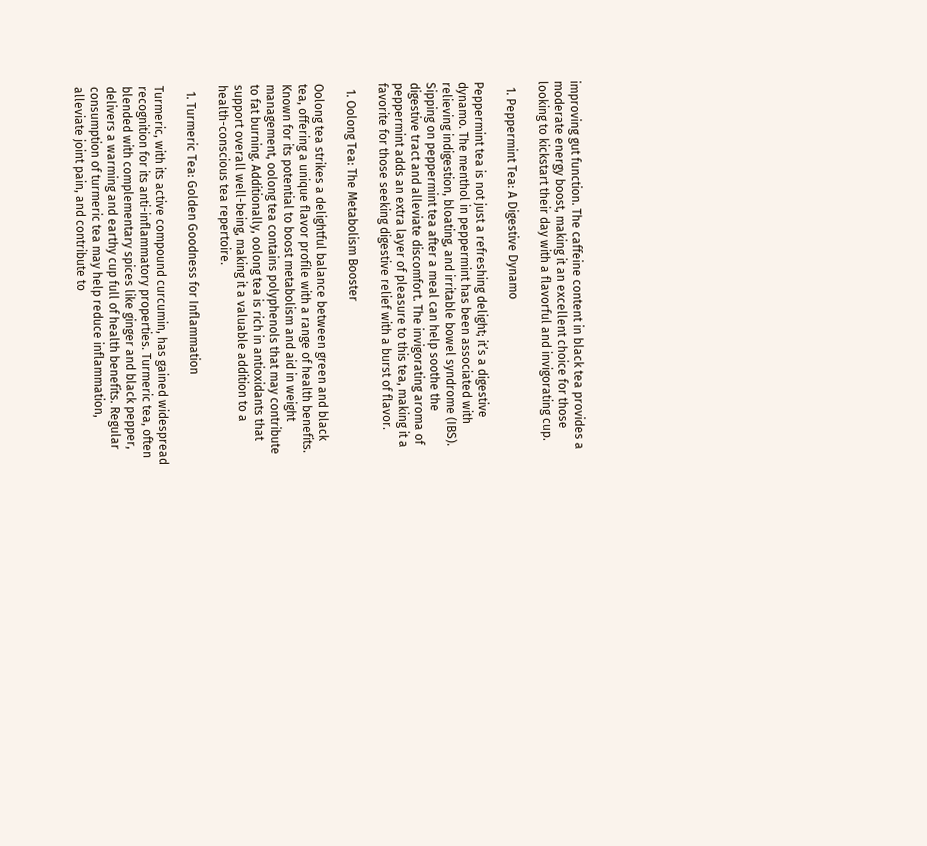improving gut function. The caffeine content in black tea provides a moderate energy boost, making it an excellent choice for those looking to kickstart their day with a flavorful and invigorating cup.

  1. Peppermint Tea: A Digestive Dynamo

Peppermint tea is not just a refreshing delight; it’s a digestive dynamo. The menthol in peppermint has been associated with relieving indigestion, bloating, and irritable bowel syndrome (IBS). Sipping on peppermint tea after a meal can help soothe the digestive tract and alleviate discomfort. The invigorating aroma of peppermint adds an extra layer of pleasure to this tea, making it a favorite for those seeking digestive relief with a burst of flavor.

  1. Oolong Tea: The Metabolism Booster

Oolong tea strikes a delightful balance between green and black tea, offering a unique flavor profile with a range of health benefits. Known for its potential to boost metabolism and aid in weight management, oolong tea contains polyphenols that may contribute to fat burning. Additionally, oolong tea is rich in antioxidants that support overall well-being, making it a valuable addition to a health-conscious tea repertoire.

  1. Turmeric Tea: Golden Goodness for Inflammation

Turmeric, with its active compound curcumin, has gained widespread recognition for its anti-inflammatory properties. Turmeric tea, often blended with complementary spices like ginger and black pepper, delivers a warming and earthy cup full of health benefits. Regular consumption of turmeric tea may help reduce inflammation, alleviate joint pain, and contribute to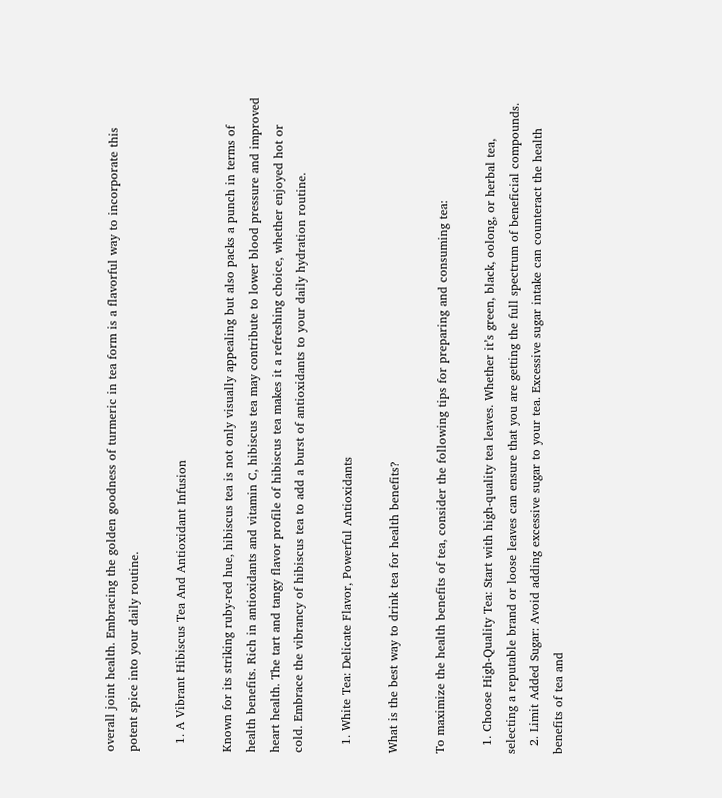overall joint health. Embracing the golden goodness of turmeric in tea form is a flavorful way to incorporate this potent spice into your daily routine.

  1. A Vibrant Hibiscus Tea And Antioxidant Infusion

Known for its striking ruby-red hue, hibiscus tea is not only visually appealing but also packs a punch in terms of health benefits. Rich in antioxidants and vitamin C, hibiscus tea may contribute to lower blood pressure and improved heart health. The tart and tangy flavor profile of hibiscus tea makes it a refreshing choice, whether enjoyed hot or cold. Embrace the vibrancy of hibiscus tea to add a burst of antioxidants to your daily hydration routine.

  1. White Tea: Delicate Flavor, Powerful Antioxidants

What is the best way to drink tea for health benefits?

To maximize the health benefits of tea, consider the following tips for preparing and consuming tea:

  1. Choose High-Quality Tea: Start with high-quality tea leaves. Whether it’s green, black, oolong, or herbal tea, selecting a reputable brand or loose leaves can ensure that you are getting the full spectrum of beneficial compounds.
  2. Limit Added Sugar: Avoid adding excessive sugar to your tea. Excessive sugar intake can counteract the health benefits of tea and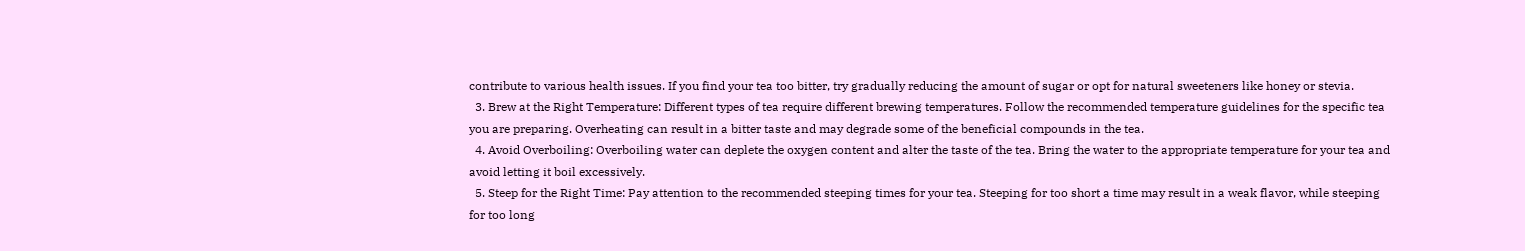contribute to various health issues. If you find your tea too bitter, try gradually reducing the amount of sugar or opt for natural sweeteners like honey or stevia.
  3. Brew at the Right Temperature: Different types of tea require different brewing temperatures. Follow the recommended temperature guidelines for the specific tea you are preparing. Overheating can result in a bitter taste and may degrade some of the beneficial compounds in the tea.
  4. Avoid Overboiling: Overboiling water can deplete the oxygen content and alter the taste of the tea. Bring the water to the appropriate temperature for your tea and avoid letting it boil excessively.
  5. Steep for the Right Time: Pay attention to the recommended steeping times for your tea. Steeping for too short a time may result in a weak flavor, while steeping for too long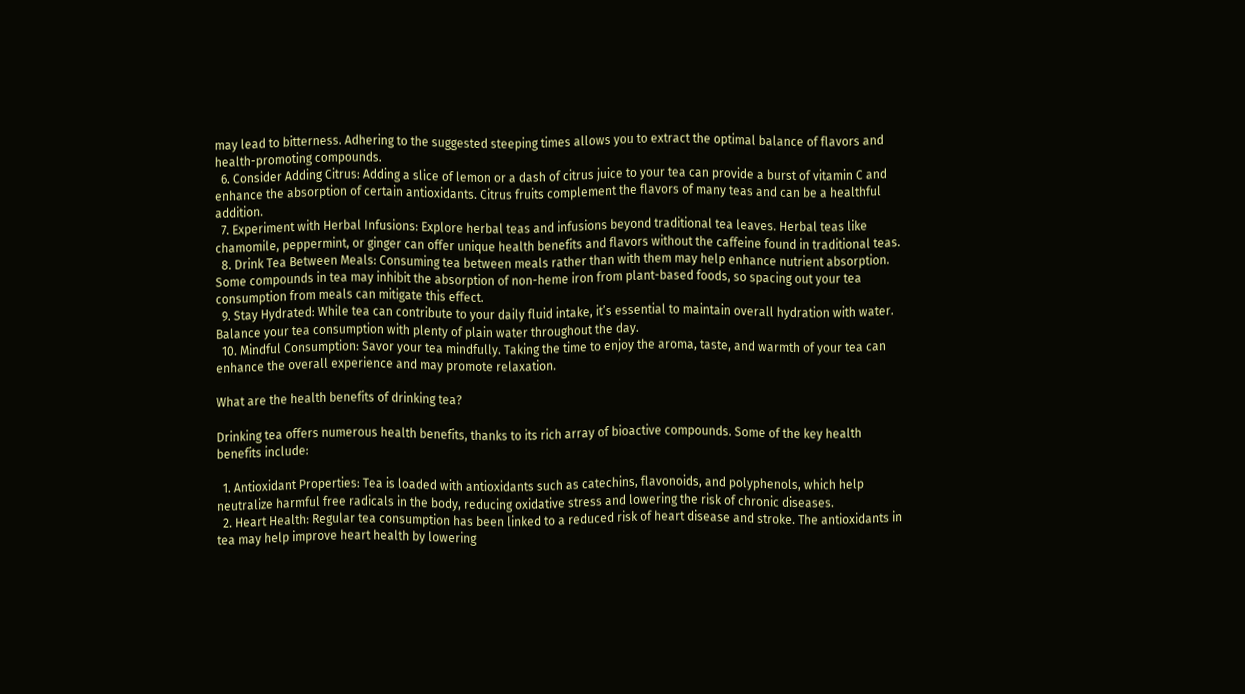may lead to bitterness. Adhering to the suggested steeping times allows you to extract the optimal balance of flavors and health-promoting compounds.
  6. Consider Adding Citrus: Adding a slice of lemon or a dash of citrus juice to your tea can provide a burst of vitamin C and enhance the absorption of certain antioxidants. Citrus fruits complement the flavors of many teas and can be a healthful addition.
  7. Experiment with Herbal Infusions: Explore herbal teas and infusions beyond traditional tea leaves. Herbal teas like chamomile, peppermint, or ginger can offer unique health benefits and flavors without the caffeine found in traditional teas.
  8. Drink Tea Between Meals: Consuming tea between meals rather than with them may help enhance nutrient absorption. Some compounds in tea may inhibit the absorption of non-heme iron from plant-based foods, so spacing out your tea consumption from meals can mitigate this effect.
  9. Stay Hydrated: While tea can contribute to your daily fluid intake, it’s essential to maintain overall hydration with water. Balance your tea consumption with plenty of plain water throughout the day.
  10. Mindful Consumption: Savor your tea mindfully. Taking the time to enjoy the aroma, taste, and warmth of your tea can enhance the overall experience and may promote relaxation.

What are the health benefits of drinking tea?

Drinking tea offers numerous health benefits, thanks to its rich array of bioactive compounds. Some of the key health benefits include:

  1. Antioxidant Properties: Tea is loaded with antioxidants such as catechins, flavonoids, and polyphenols, which help neutralize harmful free radicals in the body, reducing oxidative stress and lowering the risk of chronic diseases.
  2. Heart Health: Regular tea consumption has been linked to a reduced risk of heart disease and stroke. The antioxidants in tea may help improve heart health by lowering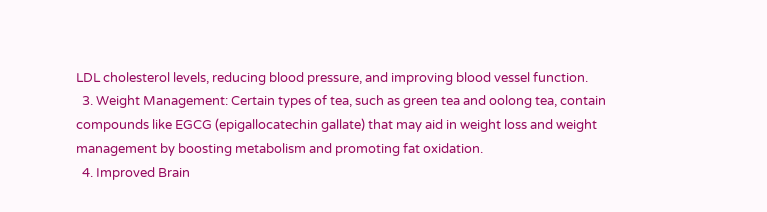LDL cholesterol levels, reducing blood pressure, and improving blood vessel function.
  3. Weight Management: Certain types of tea, such as green tea and oolong tea, contain compounds like EGCG (epigallocatechin gallate) that may aid in weight loss and weight management by boosting metabolism and promoting fat oxidation.
  4. Improved Brain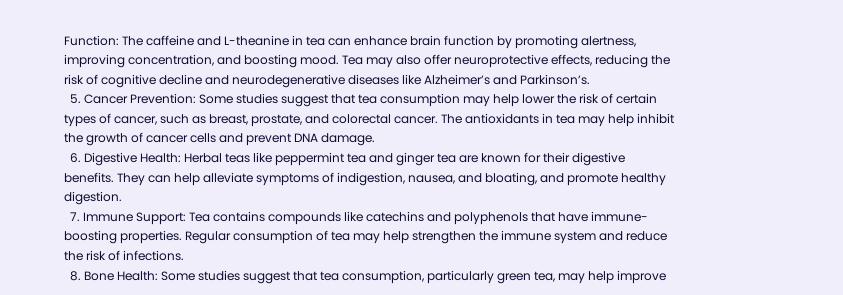Function: The caffeine and L-theanine in tea can enhance brain function by promoting alertness, improving concentration, and boosting mood. Tea may also offer neuroprotective effects, reducing the risk of cognitive decline and neurodegenerative diseases like Alzheimer’s and Parkinson’s.
  5. Cancer Prevention: Some studies suggest that tea consumption may help lower the risk of certain types of cancer, such as breast, prostate, and colorectal cancer. The antioxidants in tea may help inhibit the growth of cancer cells and prevent DNA damage.
  6. Digestive Health: Herbal teas like peppermint tea and ginger tea are known for their digestive benefits. They can help alleviate symptoms of indigestion, nausea, and bloating, and promote healthy digestion.
  7. Immune Support: Tea contains compounds like catechins and polyphenols that have immune-boosting properties. Regular consumption of tea may help strengthen the immune system and reduce the risk of infections.
  8. Bone Health: Some studies suggest that tea consumption, particularly green tea, may help improve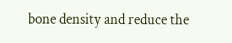bone density and reduce the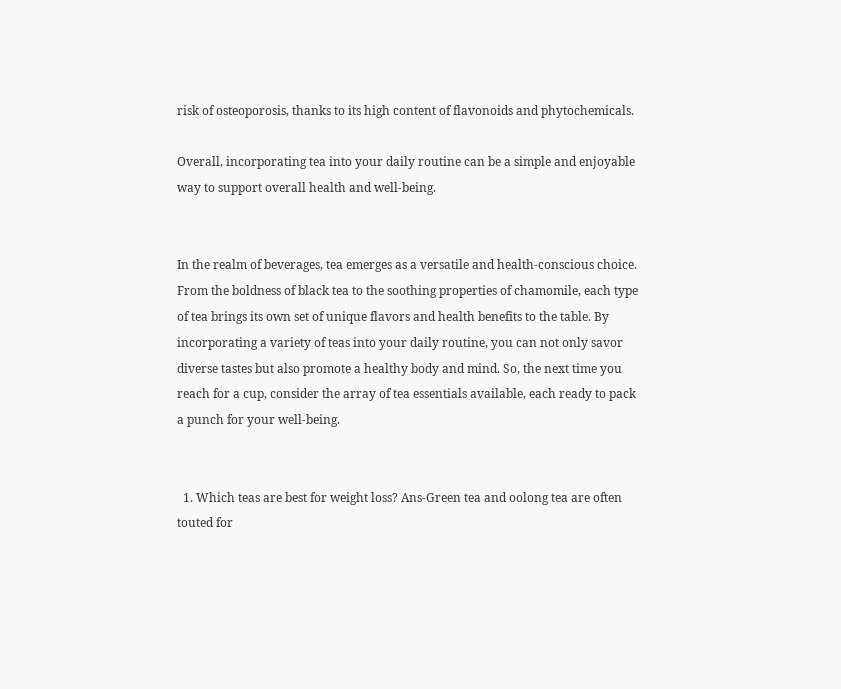risk of osteoporosis, thanks to its high content of flavonoids and phytochemicals.

Overall, incorporating tea into your daily routine can be a simple and enjoyable way to support overall health and well-being.


In the realm of beverages, tea emerges as a versatile and health-conscious choice. From the boldness of black tea to the soothing properties of chamomile, each type of tea brings its own set of unique flavors and health benefits to the table. By incorporating a variety of teas into your daily routine, you can not only savor diverse tastes but also promote a healthy body and mind. So, the next time you reach for a cup, consider the array of tea essentials available, each ready to pack a punch for your well-being.


  1. Which teas are best for weight loss? Ans-Green tea and oolong tea are often touted for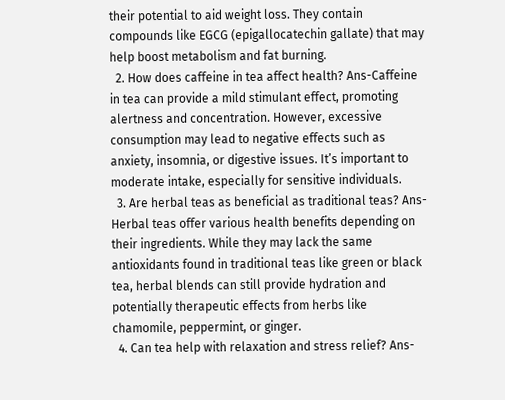their potential to aid weight loss. They contain compounds like EGCG (epigallocatechin gallate) that may help boost metabolism and fat burning.
  2. How does caffeine in tea affect health? Ans-Caffeine in tea can provide a mild stimulant effect, promoting alertness and concentration. However, excessive consumption may lead to negative effects such as anxiety, insomnia, or digestive issues. It’s important to moderate intake, especially for sensitive individuals.
  3. Are herbal teas as beneficial as traditional teas? Ans-Herbal teas offer various health benefits depending on their ingredients. While they may lack the same antioxidants found in traditional teas like green or black tea, herbal blends can still provide hydration and potentially therapeutic effects from herbs like chamomile, peppermint, or ginger.
  4. Can tea help with relaxation and stress relief? Ans-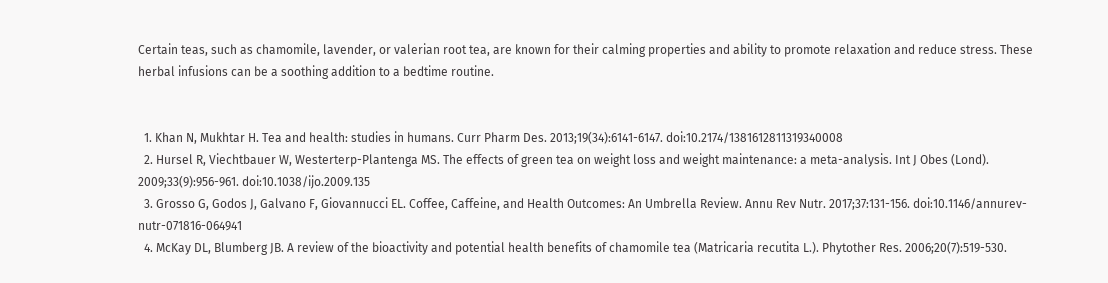Certain teas, such as chamomile, lavender, or valerian root tea, are known for their calming properties and ability to promote relaxation and reduce stress. These herbal infusions can be a soothing addition to a bedtime routine.


  1. Khan N, Mukhtar H. Tea and health: studies in humans. Curr Pharm Des. 2013;19(34):6141-6147. doi:10.2174/1381612811319340008
  2. Hursel R, Viechtbauer W, Westerterp-Plantenga MS. The effects of green tea on weight loss and weight maintenance: a meta-analysis. Int J Obes (Lond). 2009;33(9):956-961. doi:10.1038/ijo.2009.135
  3. Grosso G, Godos J, Galvano F, Giovannucci EL. Coffee, Caffeine, and Health Outcomes: An Umbrella Review. Annu Rev Nutr. 2017;37:131-156. doi:10.1146/annurev-nutr-071816-064941
  4. McKay DL, Blumberg JB. A review of the bioactivity and potential health benefits of chamomile tea (Matricaria recutita L.). Phytother Res. 2006;20(7):519-530.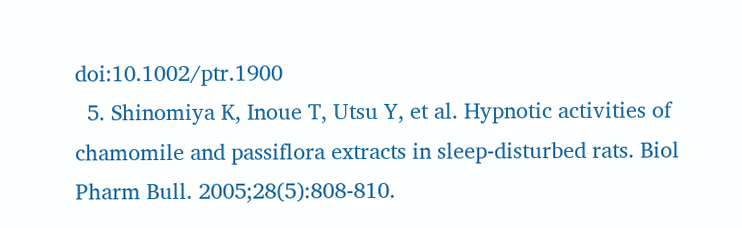doi:10.1002/ptr.1900
  5. Shinomiya K, Inoue T, Utsu Y, et al. Hypnotic activities of chamomile and passiflora extracts in sleep-disturbed rats. Biol Pharm Bull. 2005;28(5):808-810.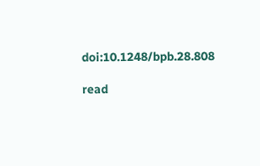doi:10.1248/bpb.28.808

read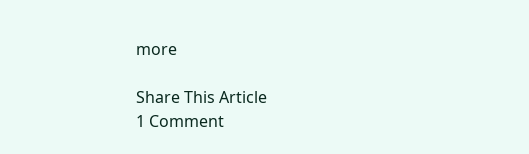more

Share This Article
1 Comment